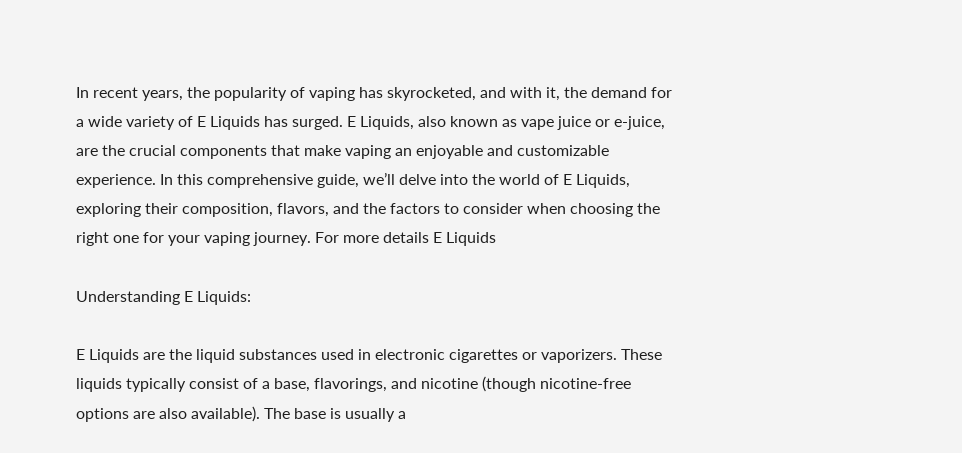In recent years, the popularity of vaping has skyrocketed, and with it, the demand for a wide variety of E Liquids has surged. E Liquids, also known as vape juice or e-juice, are the crucial components that make vaping an enjoyable and customizable experience. In this comprehensive guide, we’ll delve into the world of E Liquids, exploring their composition, flavors, and the factors to consider when choosing the right one for your vaping journey. For more details E Liquids

Understanding E Liquids:

E Liquids are the liquid substances used in electronic cigarettes or vaporizers. These liquids typically consist of a base, flavorings, and nicotine (though nicotine-free options are also available). The base is usually a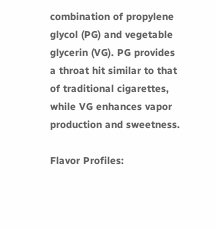combination of propylene glycol (PG) and vegetable glycerin (VG). PG provides a throat hit similar to that of traditional cigarettes, while VG enhances vapor production and sweetness.

Flavor Profiles: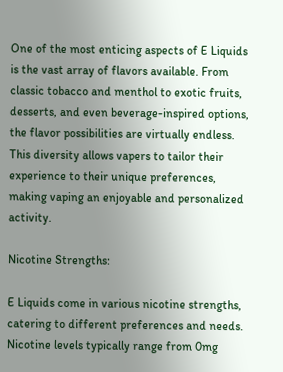One of the most enticing aspects of E Liquids is the vast array of flavors available. From classic tobacco and menthol to exotic fruits, desserts, and even beverage-inspired options, the flavor possibilities are virtually endless. This diversity allows vapers to tailor their experience to their unique preferences, making vaping an enjoyable and personalized activity.

Nicotine Strengths:

E Liquids come in various nicotine strengths, catering to different preferences and needs. Nicotine levels typically range from 0mg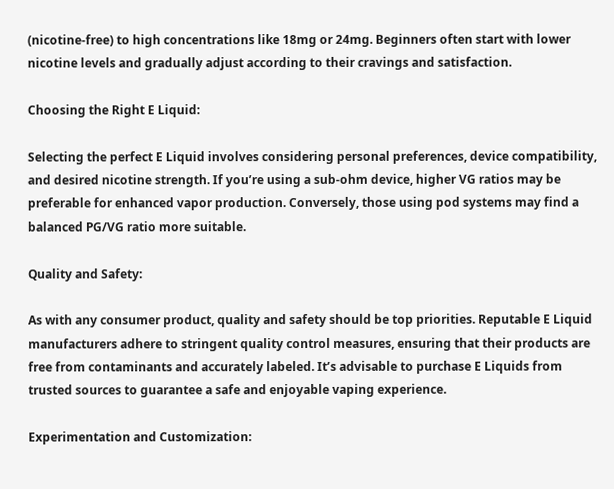(nicotine-free) to high concentrations like 18mg or 24mg. Beginners often start with lower nicotine levels and gradually adjust according to their cravings and satisfaction.

Choosing the Right E Liquid:

Selecting the perfect E Liquid involves considering personal preferences, device compatibility, and desired nicotine strength. If you’re using a sub-ohm device, higher VG ratios may be preferable for enhanced vapor production. Conversely, those using pod systems may find a balanced PG/VG ratio more suitable.

Quality and Safety:

As with any consumer product, quality and safety should be top priorities. Reputable E Liquid manufacturers adhere to stringent quality control measures, ensuring that their products are free from contaminants and accurately labeled. It’s advisable to purchase E Liquids from trusted sources to guarantee a safe and enjoyable vaping experience.

Experimentation and Customization: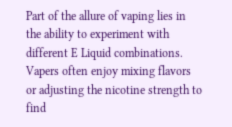Part of the allure of vaping lies in the ability to experiment with different E Liquid combinations. Vapers often enjoy mixing flavors or adjusting the nicotine strength to find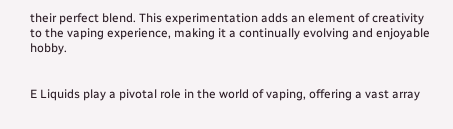their perfect blend. This experimentation adds an element of creativity to the vaping experience, making it a continually evolving and enjoyable hobby.


E Liquids play a pivotal role in the world of vaping, offering a vast array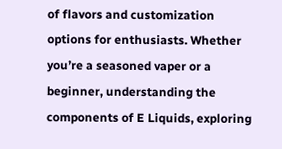of flavors and customization options for enthusiasts. Whether you’re a seasoned vaper or a beginner, understanding the components of E Liquids, exploring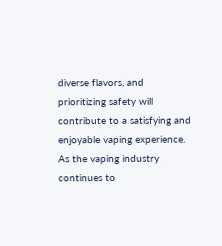diverse flavors, and prioritizing safety will contribute to a satisfying and enjoyable vaping experience. As the vaping industry continues to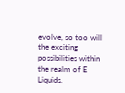evolve, so too will the exciting possibilities within the realm of E Liquids.